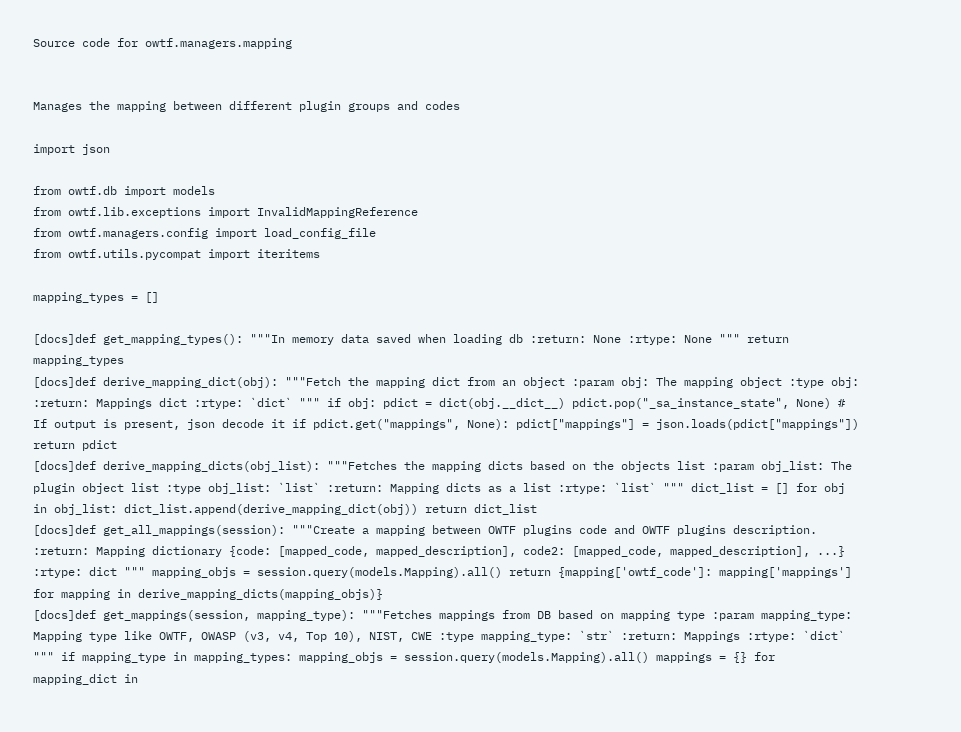Source code for owtf.managers.mapping


Manages the mapping between different plugin groups and codes

import json

from owtf.db import models
from owtf.lib.exceptions import InvalidMappingReference
from owtf.managers.config import load_config_file
from owtf.utils.pycompat import iteritems

mapping_types = []

[docs]def get_mapping_types(): """In memory data saved when loading db :return: None :rtype: None """ return mapping_types
[docs]def derive_mapping_dict(obj): """Fetch the mapping dict from an object :param obj: The mapping object :type obj: :return: Mappings dict :rtype: `dict` """ if obj: pdict = dict(obj.__dict__) pdict.pop("_sa_instance_state", None) # If output is present, json decode it if pdict.get("mappings", None): pdict["mappings"] = json.loads(pdict["mappings"]) return pdict
[docs]def derive_mapping_dicts(obj_list): """Fetches the mapping dicts based on the objects list :param obj_list: The plugin object list :type obj_list: `list` :return: Mapping dicts as a list :rtype: `list` """ dict_list = [] for obj in obj_list: dict_list.append(derive_mapping_dict(obj)) return dict_list
[docs]def get_all_mappings(session): """Create a mapping between OWTF plugins code and OWTF plugins description. :return: Mapping dictionary {code: [mapped_code, mapped_description], code2: [mapped_code, mapped_description], ...} :rtype: dict """ mapping_objs = session.query(models.Mapping).all() return {mapping['owtf_code']: mapping['mappings'] for mapping in derive_mapping_dicts(mapping_objs)}
[docs]def get_mappings(session, mapping_type): """Fetches mappings from DB based on mapping type :param mapping_type: Mapping type like OWTF, OWASP (v3, v4, Top 10), NIST, CWE :type mapping_type: `str` :return: Mappings :rtype: `dict` """ if mapping_type in mapping_types: mapping_objs = session.query(models.Mapping).all() mappings = {} for mapping_dict in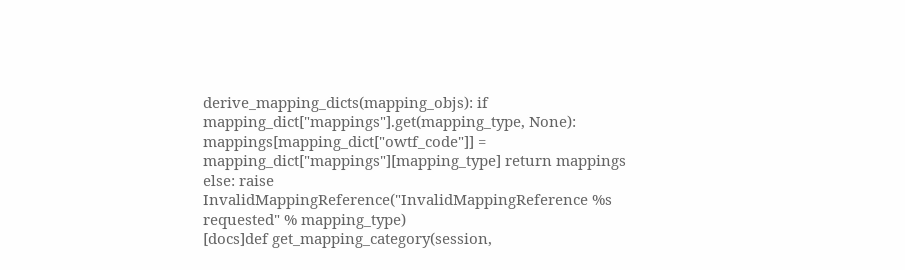derive_mapping_dicts(mapping_objs): if mapping_dict["mappings"].get(mapping_type, None): mappings[mapping_dict["owtf_code"]] = mapping_dict["mappings"][mapping_type] return mappings else: raise InvalidMappingReference("InvalidMappingReference %s requested" % mapping_type)
[docs]def get_mapping_category(session,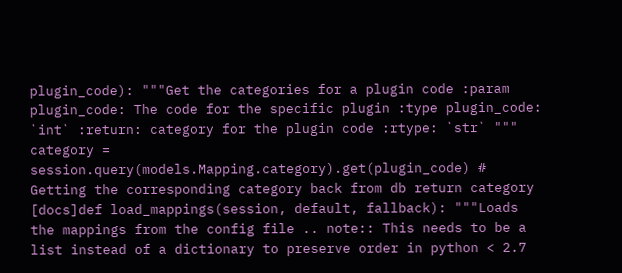plugin_code): """Get the categories for a plugin code :param plugin_code: The code for the specific plugin :type plugin_code: `int` :return: category for the plugin code :rtype: `str` """ category = session.query(models.Mapping.category).get(plugin_code) # Getting the corresponding category back from db return category
[docs]def load_mappings(session, default, fallback): """Loads the mappings from the config file .. note:: This needs to be a list instead of a dictionary to preserve order in python < 2.7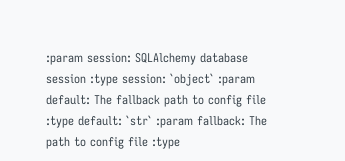:param session: SQLAlchemy database session :type session: `object` :param default: The fallback path to config file :type default: `str` :param fallback: The path to config file :type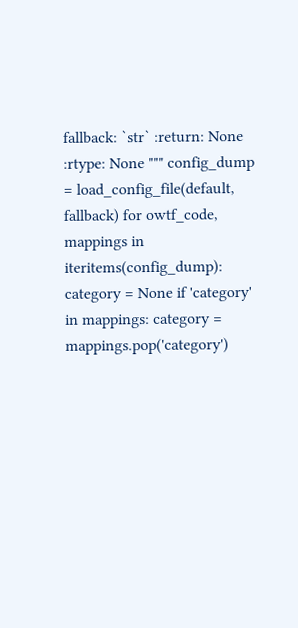fallback: `str` :return: None :rtype: None """ config_dump = load_config_file(default, fallback) for owtf_code, mappings in iteritems(config_dump): category = None if 'category' in mappings: category = mappings.pop('category')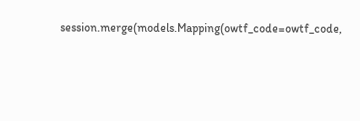session.merge(models.Mapping(owtf_code=owtf_code,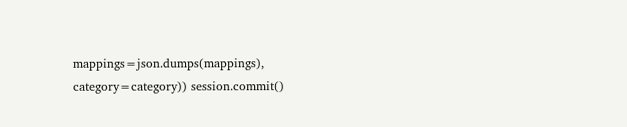mappings=json.dumps(mappings), category=category)) session.commit()